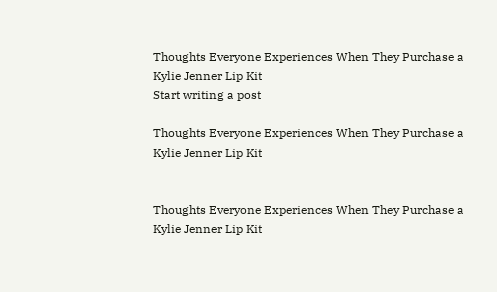Thoughts Everyone Experiences When They Purchase a Kylie Jenner Lip Kit
Start writing a post

Thoughts Everyone Experiences When They Purchase a Kylie Jenner Lip Kit


Thoughts Everyone Experiences When They Purchase a Kylie Jenner Lip Kit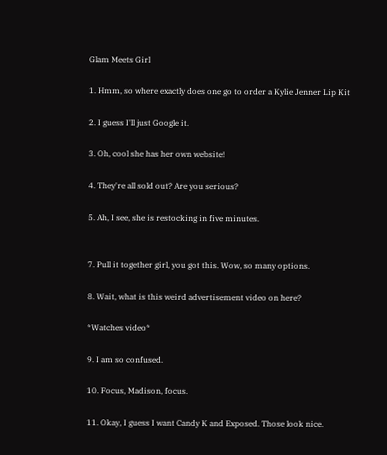Glam Meets Girl

1. Hmm, so where exactly does one go to order a Kylie Jenner Lip Kit

2. I guess I'll just Google it.

3. Oh, cool she has her own website!

4. They're all sold out? Are you serious?

5. Ah, I see, she is restocking in five minutes.


7. Pull it together girl, you got this. Wow, so many options.

8. Wait, what is this weird advertisement video on here?

*Watches video*

9. I am so confused.

10. Focus, Madison, focus.

11. Okay, I guess I want Candy K and Exposed. Those look nice.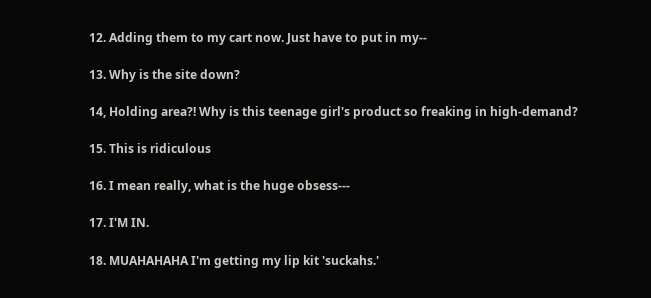12. Adding them to my cart now. Just have to put in my--

13. Why is the site down?

14, Holding area?! Why is this teenage girl's product so freaking in high-demand?

15. This is ridiculous

16. I mean really, what is the huge obsess---

17. I'M IN.

18. MUAHAHAHA I'm getting my lip kit 'suckahs.'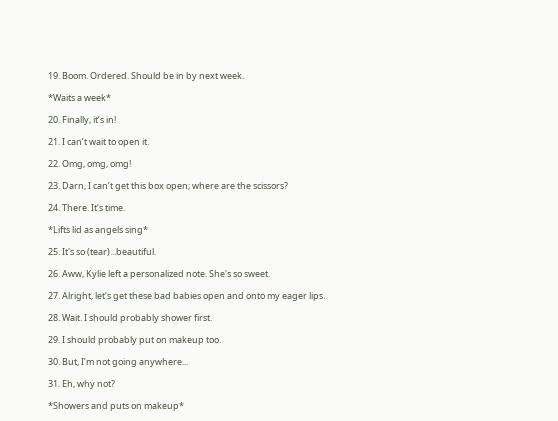19. Boom. Ordered. Should be in by next week.

*Waits a week*

20. Finally, it’s in!

21. I can’t wait to open it.

22. Omg, omg, omg!

23. Darn, I can’t get this box open; where are the scissors?

24. There. It’s time.

*Lifts lid as angels sing*

25. It's so (tear)...beautiful.

26. Aww, Kylie left a personalized note. She's so sweet.

27. Alright, let’s get these bad babies open and onto my eager lips.

28. Wait. I should probably shower first.

29. I should probably put on makeup too.

30. But, I’m not going anywhere...

31. Eh, why not?

*Showers and puts on makeup*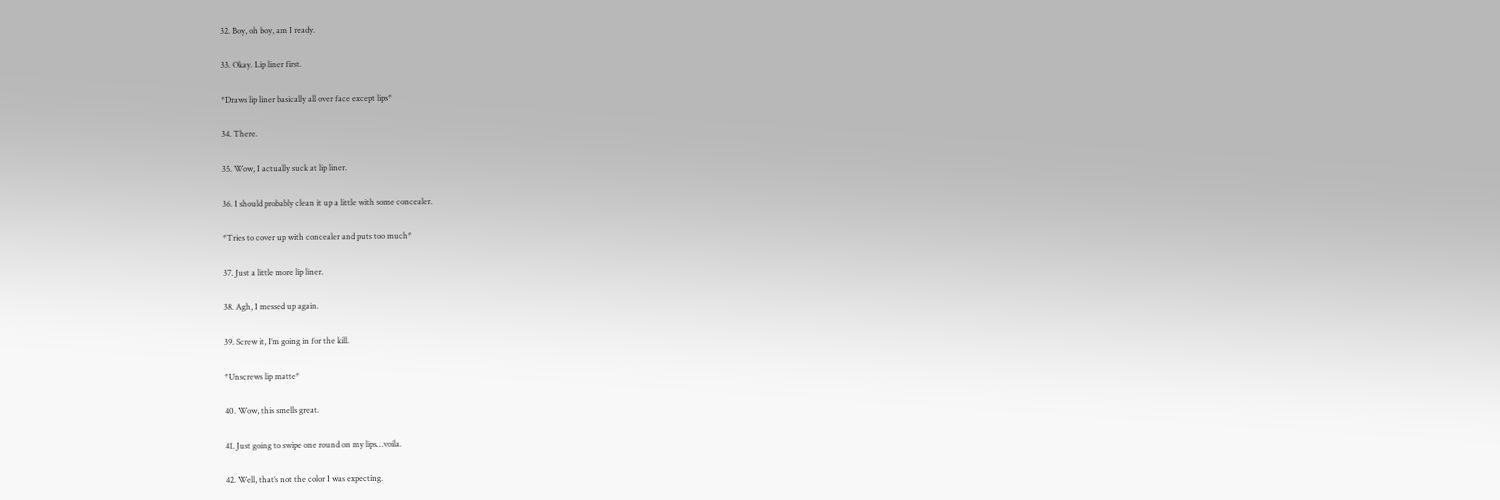32. Boy, oh boy, am I ready.

33. Okay. Lip liner first.

*Draws lip liner basically all over face except lips*

34. There.

35. Wow, I actually suck at lip liner.

36. I should probably clean it up a little with some concealer.

*Tries to cover up with concealer and puts too much*

37. Just a little more lip liner.

38. Agh, I messed up again.

39. Screw it, I’m going in for the kill.

*Unscrews lip matte*

40. Wow, this smells great.

41. Just going to swipe one round on my lips…voila.

42. Well, that’s not the color I was expecting.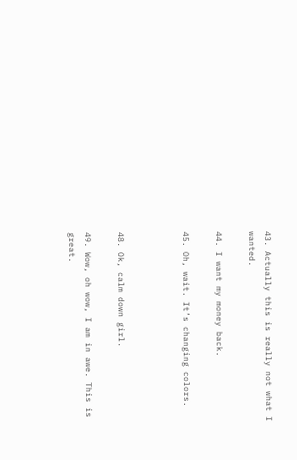43. Actually this is really not what I wanted.

44. I want my money back.

45. Oh, wait. It’s changing colors.



48. Ok, calm down girl.

49. Wow, oh wow, I am in awe. This is great.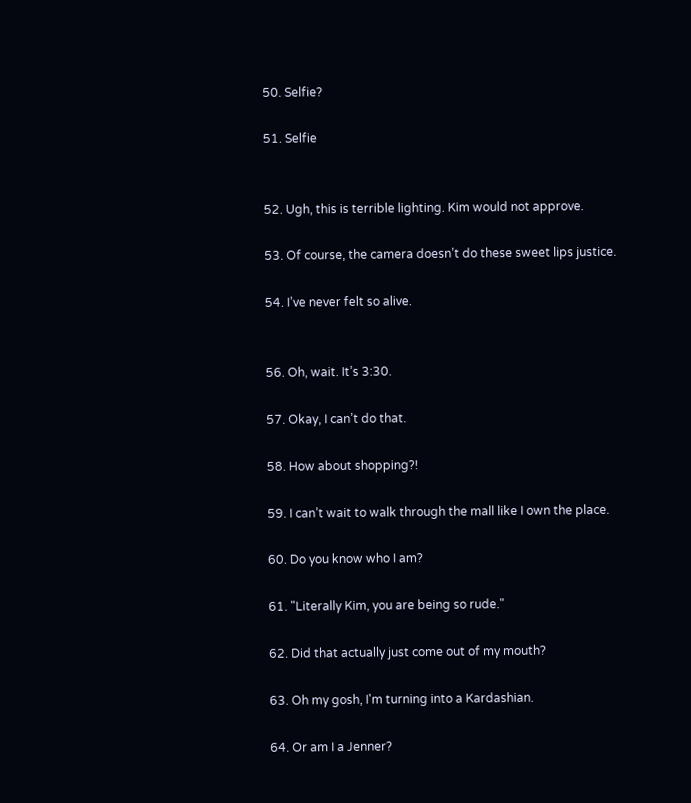50. Selfie?

51. Selfie


52. Ugh, this is terrible lighting. Kim would not approve.

53. Of course, the camera doesn’t do these sweet lips justice.

54. I’ve never felt so alive.


56. Oh, wait. It’s 3:30.

57. Okay, I can’t do that.

58. How about shopping?!

59. I can’t wait to walk through the mall like I own the place.

60. Do you know who I am?

61. "Literally Kim, you are being so rude."

62. Did that actually just come out of my mouth?

63. Oh my gosh, I'm turning into a Kardashian.

64. Or am I a Jenner?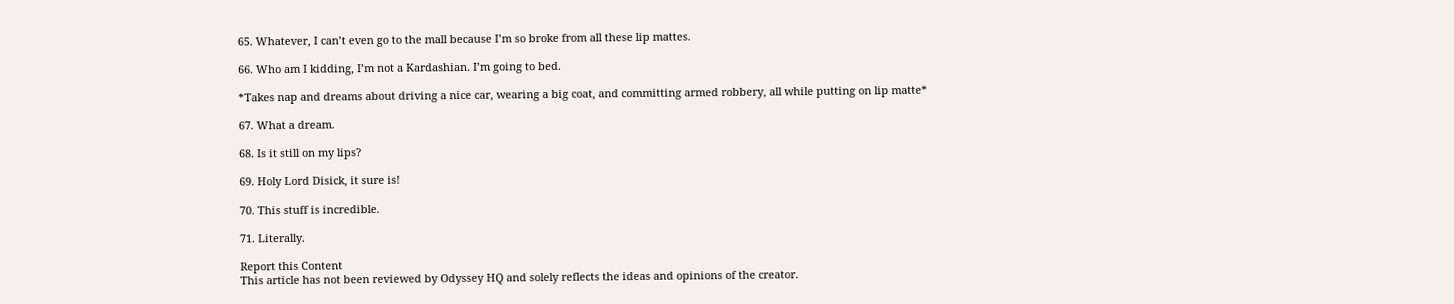65. Whatever, I can’t even go to the mall because I’m so broke from all these lip mattes.

66. Who am I kidding, I’m not a Kardashian. I’m going to bed.

*Takes nap and dreams about driving a nice car, wearing a big coat, and committing armed robbery, all while putting on lip matte*

67. What a dream.

68. Is it still on my lips?

69. Holy Lord Disick, it sure is!

70. This stuff is incredible.

71. Literally.

Report this Content
This article has not been reviewed by Odyssey HQ and solely reflects the ideas and opinions of the creator.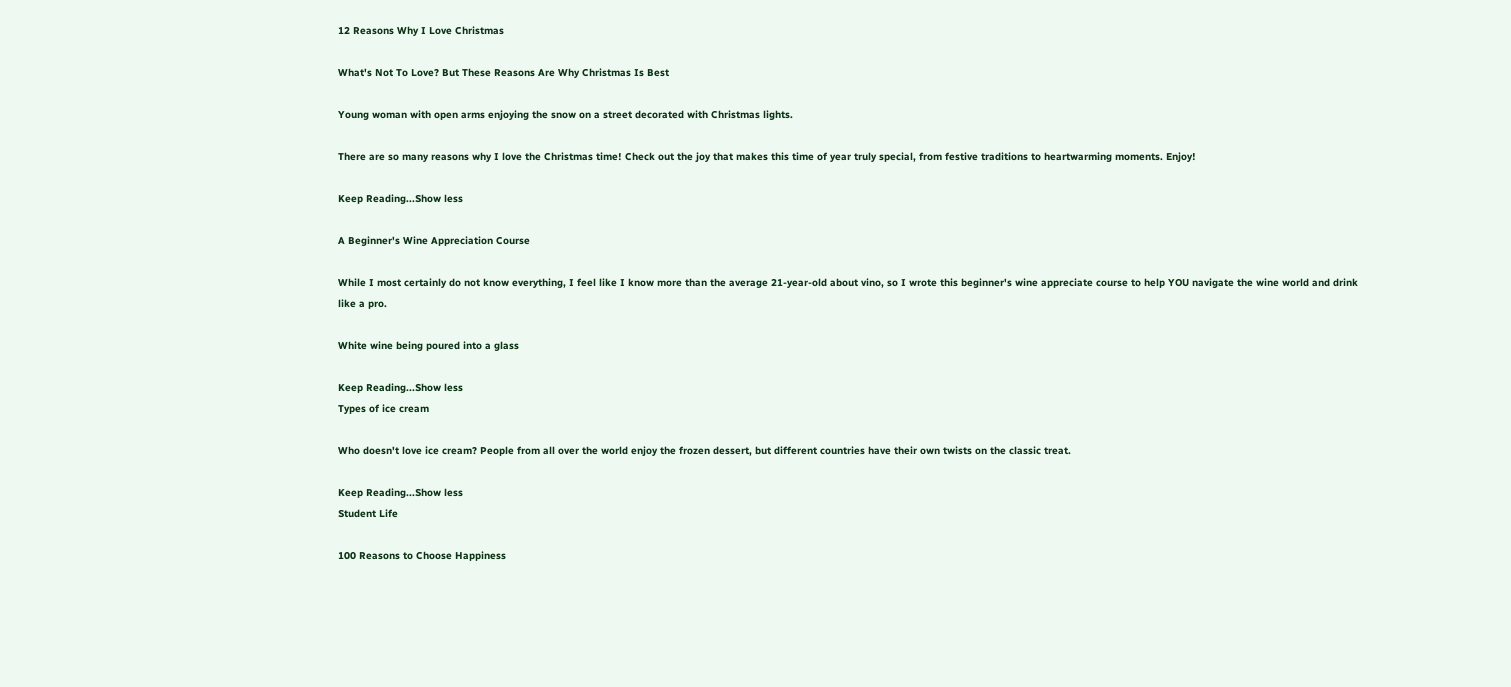12 Reasons Why I Love Christmas

What's Not To Love? But These Reasons Are Why Christmas Is Best

Young woman with open arms enjoying the snow on a street decorated with Christmas lights.

There are so many reasons why I love the Christmas time! Check out the joy that makes this time of year truly special, from festive traditions to heartwarming moments. Enjoy!

Keep Reading...Show less

A Beginner's Wine Appreciation Course

While I most certainly do not know everything, I feel like I know more than the average 21-year-old about vino, so I wrote this beginner's wine appreciate course to help YOU navigate the wine world and drink like a pro.

White wine being poured into a glass

Keep Reading...Show less
Types of ice cream

Who doesn't love ice cream? People from all over the world enjoy the frozen dessert, but different countries have their own twists on the classic treat.

Keep Reading...Show less
Student Life

100 Reasons to Choose Happiness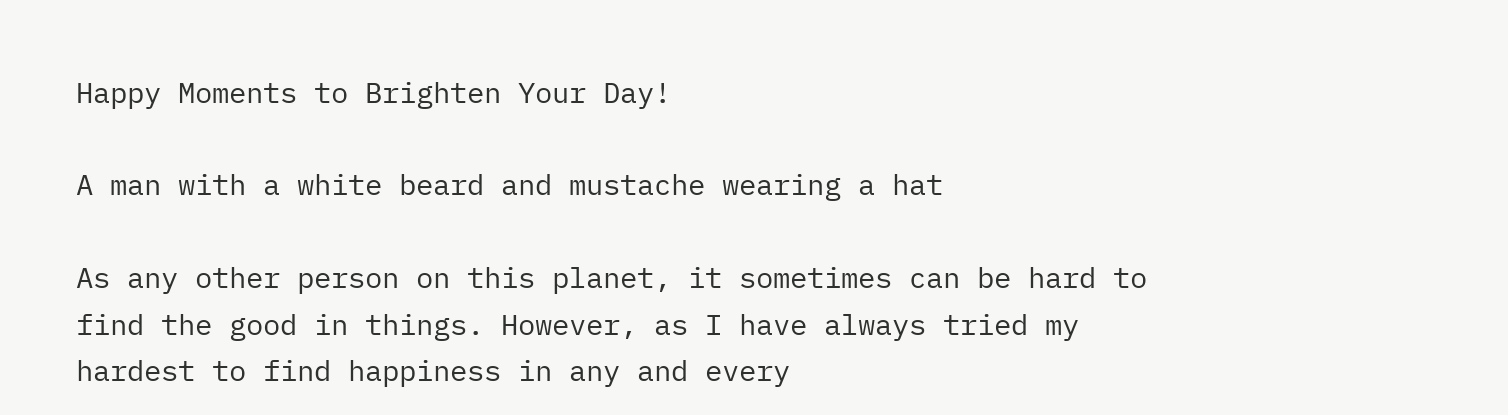Happy Moments to Brighten Your Day!

A man with a white beard and mustache wearing a hat

As any other person on this planet, it sometimes can be hard to find the good in things. However, as I have always tried my hardest to find happiness in any and every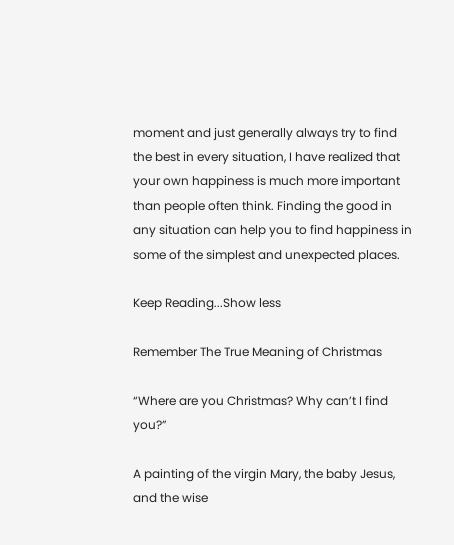moment and just generally always try to find the best in every situation, I have realized that your own happiness is much more important than people often think. Finding the good in any situation can help you to find happiness in some of the simplest and unexpected places.

Keep Reading...Show less

Remember The True Meaning of Christmas

“Where are you Christmas? Why can’t I find you?”

A painting of the virgin Mary, the baby Jesus, and the wise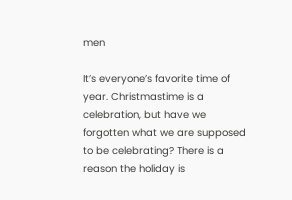men

It’s everyone’s favorite time of year. Christmastime is a celebration, but have we forgotten what we are supposed to be celebrating? There is a reason the holiday is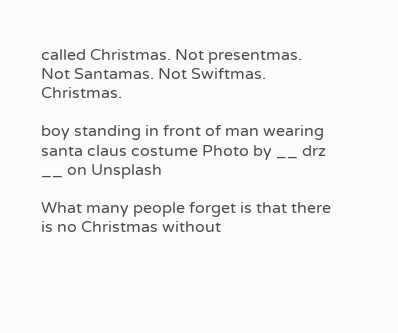called Christmas. Not presentmas. Not Santamas. Not Swiftmas. Christmas.

boy standing in front of man wearing santa claus costume Photo by __ drz __ on Unsplash

What many people forget is that there is no Christmas without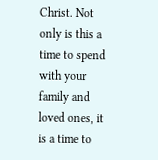Christ. Not only is this a time to spend with your family and loved ones, it is a time to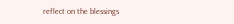reflect on the blessings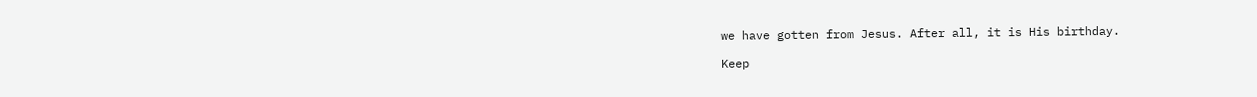we have gotten from Jesus. After all, it is His birthday.

Keep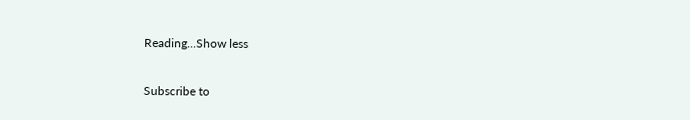Reading...Show less

Subscribe to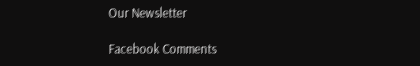Our Newsletter

Facebook Comments